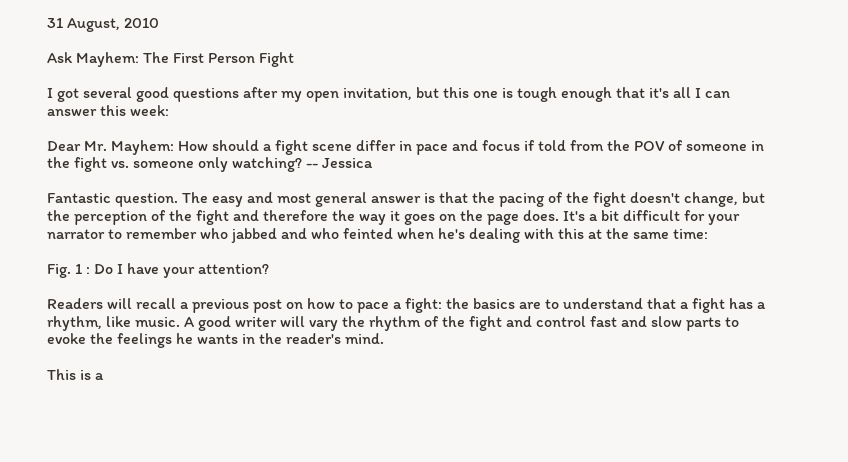31 August, 2010

Ask Mayhem: The First Person Fight

I got several good questions after my open invitation, but this one is tough enough that it's all I can answer this week:

Dear Mr. Mayhem: How should a fight scene differ in pace and focus if told from the POV of someone in the fight vs. someone only watching? -- Jessica

Fantastic question. The easy and most general answer is that the pacing of the fight doesn't change, but the perception of the fight and therefore the way it goes on the page does. It's a bit difficult for your narrator to remember who jabbed and who feinted when he's dealing with this at the same time:

Fig. 1 : Do I have your attention?

Readers will recall a previous post on how to pace a fight: the basics are to understand that a fight has a rhythm, like music. A good writer will vary the rhythm of the fight and control fast and slow parts to evoke the feelings he wants in the reader's mind.

This is a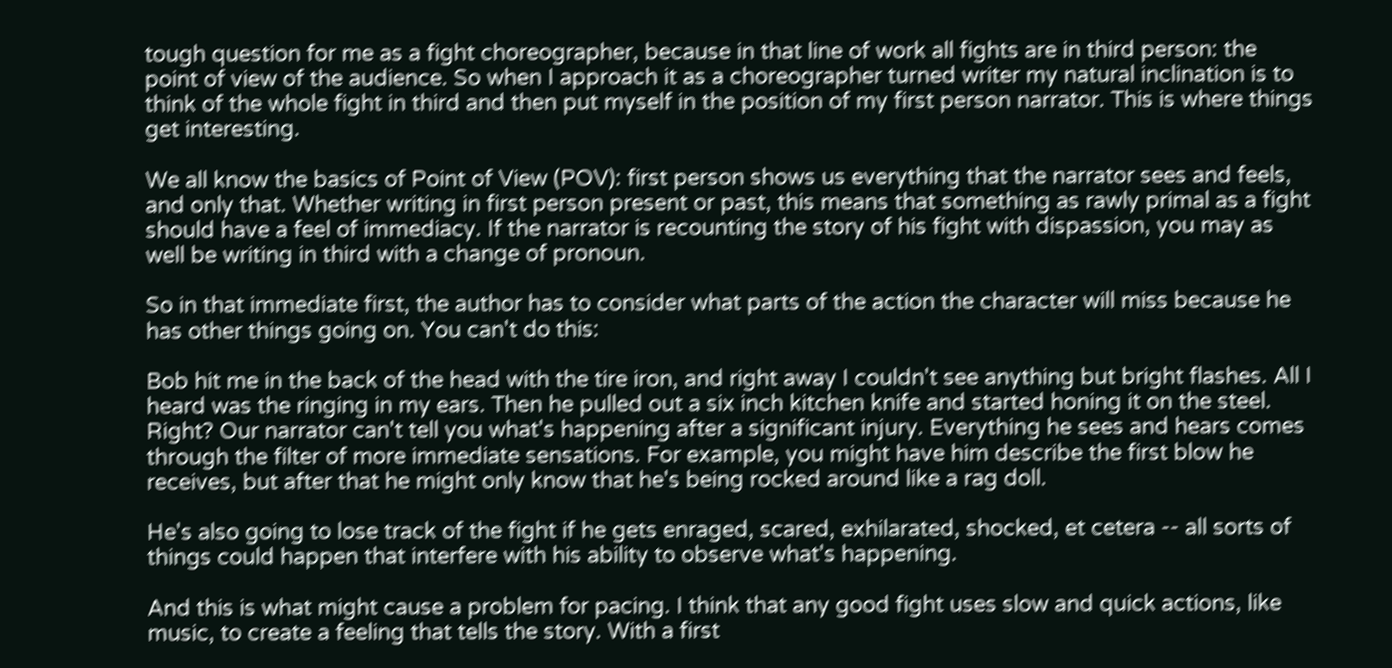tough question for me as a fight choreographer, because in that line of work all fights are in third person: the point of view of the audience. So when I approach it as a choreographer turned writer my natural inclination is to think of the whole fight in third and then put myself in the position of my first person narrator. This is where things get interesting.

We all know the basics of Point of View (POV): first person shows us everything that the narrator sees and feels, and only that. Whether writing in first person present or past, this means that something as rawly primal as a fight should have a feel of immediacy. If the narrator is recounting the story of his fight with dispassion, you may as well be writing in third with a change of pronoun.

So in that immediate first, the author has to consider what parts of the action the character will miss because he has other things going on. You can't do this:

Bob hit me in the back of the head with the tire iron, and right away I couldn't see anything but bright flashes. All I heard was the ringing in my ears. Then he pulled out a six inch kitchen knife and started honing it on the steel.
Right? Our narrator can't tell you what's happening after a significant injury. Everything he sees and hears comes through the filter of more immediate sensations. For example, you might have him describe the first blow he receives, but after that he might only know that he's being rocked around like a rag doll.

He's also going to lose track of the fight if he gets enraged, scared, exhilarated, shocked, et cetera -- all sorts of things could happen that interfere with his ability to observe what's happening.

And this is what might cause a problem for pacing. I think that any good fight uses slow and quick actions, like music, to create a feeling that tells the story. With a first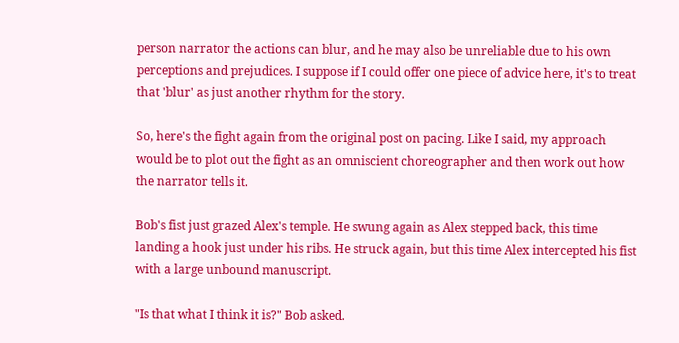person narrator the actions can blur, and he may also be unreliable due to his own perceptions and prejudices. I suppose if I could offer one piece of advice here, it's to treat that 'blur' as just another rhythm for the story.

So, here's the fight again from the original post on pacing. Like I said, my approach would be to plot out the fight as an omniscient choreographer and then work out how the narrator tells it.

Bob's fist just grazed Alex's temple. He swung again as Alex stepped back, this time landing a hook just under his ribs. He struck again, but this time Alex intercepted his fist with a large unbound manuscript.

"Is that what I think it is?" Bob asked.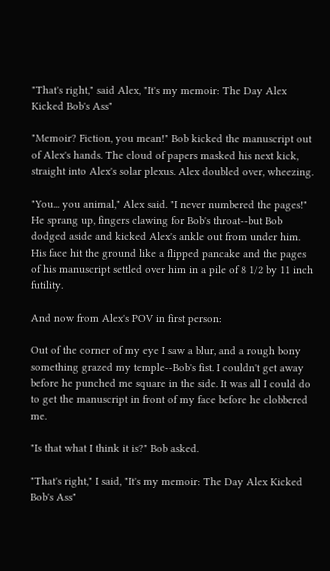"That's right," said Alex, "It's my memoir: The Day Alex Kicked Bob's Ass"

"Memoir? Fiction, you mean!" Bob kicked the manuscript out of Alex's hands. The cloud of papers masked his next kick, straight into Alex's solar plexus. Alex doubled over, wheezing.

"You... you animal," Alex said. "I never numbered the pages!" He sprang up, fingers clawing for Bob's throat--but Bob dodged aside and kicked Alex's ankle out from under him. His face hit the ground like a flipped pancake and the pages of his manuscript settled over him in a pile of 8 1/2 by 11 inch futility.

And now from Alex's POV in first person:

Out of the corner of my eye I saw a blur, and a rough bony something grazed my temple--Bob's fist. I couldn't get away before he punched me square in the side. It was all I could do to get the manuscript in front of my face before he clobbered me.

"Is that what I think it is?" Bob asked.

"That's right," I said, "It's my memoir: The Day Alex Kicked Bob's Ass"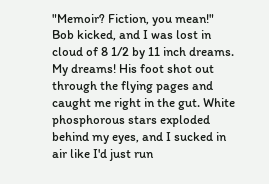"Memoir? Fiction, you mean!" Bob kicked, and I was lost in cloud of 8 1/2 by 11 inch dreams. My dreams! His foot shot out through the flying pages and caught me right in the gut. White phosphorous stars exploded behind my eyes, and I sucked in air like I'd just run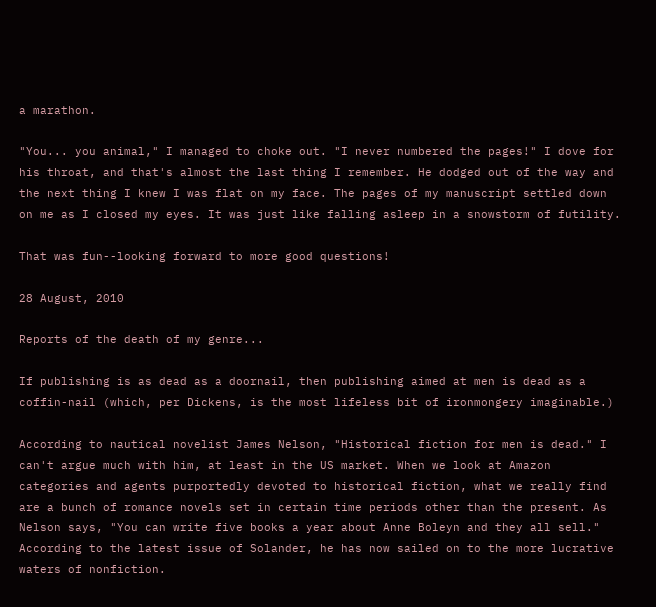a marathon.

"You... you animal," I managed to choke out. "I never numbered the pages!" I dove for his throat, and that's almost the last thing I remember. He dodged out of the way and the next thing I knew I was flat on my face. The pages of my manuscript settled down on me as I closed my eyes. It was just like falling asleep in a snowstorm of futility.

That was fun--looking forward to more good questions!

28 August, 2010

Reports of the death of my genre...

If publishing is as dead as a doornail, then publishing aimed at men is dead as a coffin-nail (which, per Dickens, is the most lifeless bit of ironmongery imaginable.)

According to nautical novelist James Nelson, "Historical fiction for men is dead." I can't argue much with him, at least in the US market. When we look at Amazon categories and agents purportedly devoted to historical fiction, what we really find are a bunch of romance novels set in certain time periods other than the present. As Nelson says, "You can write five books a year about Anne Boleyn and they all sell." According to the latest issue of Solander, he has now sailed on to the more lucrative waters of nonfiction.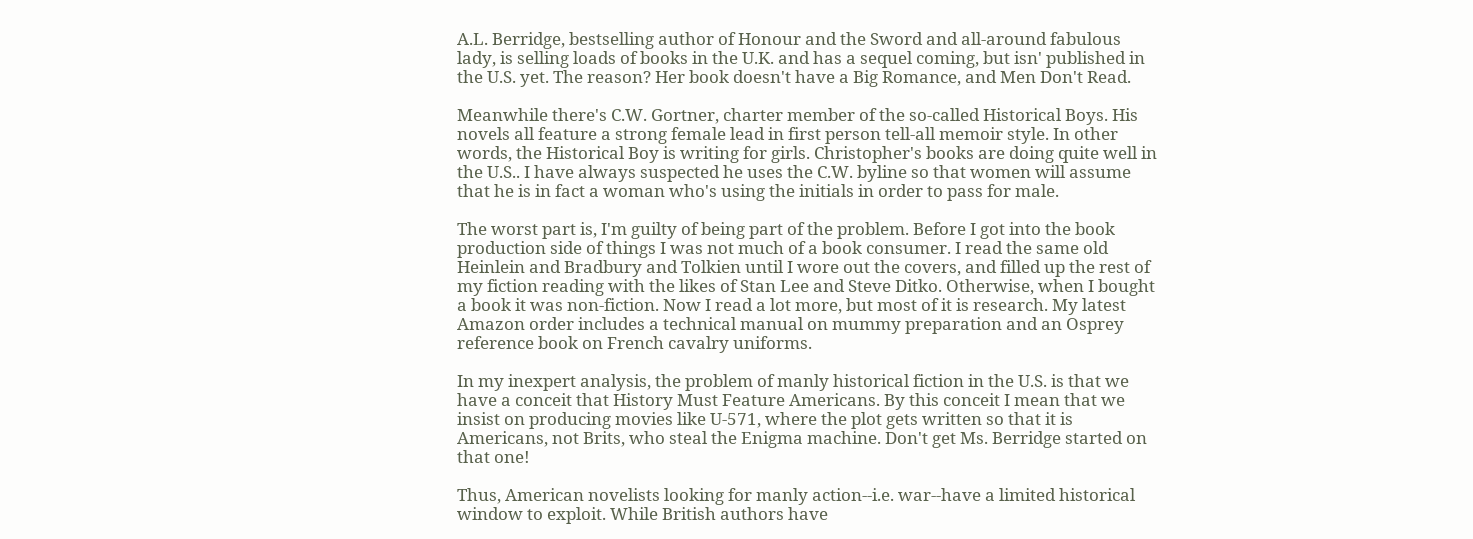A.L. Berridge, bestselling author of Honour and the Sword and all-around fabulous lady, is selling loads of books in the U.K. and has a sequel coming, but isn' published in the U.S. yet. The reason? Her book doesn't have a Big Romance, and Men Don't Read.

Meanwhile there's C.W. Gortner, charter member of the so-called Historical Boys. His novels all feature a strong female lead in first person tell-all memoir style. In other words, the Historical Boy is writing for girls. Christopher's books are doing quite well in the U.S.. I have always suspected he uses the C.W. byline so that women will assume that he is in fact a woman who's using the initials in order to pass for male.

The worst part is, I'm guilty of being part of the problem. Before I got into the book production side of things I was not much of a book consumer. I read the same old Heinlein and Bradbury and Tolkien until I wore out the covers, and filled up the rest of my fiction reading with the likes of Stan Lee and Steve Ditko. Otherwise, when I bought a book it was non-fiction. Now I read a lot more, but most of it is research. My latest Amazon order includes a technical manual on mummy preparation and an Osprey reference book on French cavalry uniforms.

In my inexpert analysis, the problem of manly historical fiction in the U.S. is that we have a conceit that History Must Feature Americans. By this conceit I mean that we insist on producing movies like U-571, where the plot gets written so that it is Americans, not Brits, who steal the Enigma machine. Don't get Ms. Berridge started on that one!

Thus, American novelists looking for manly action--i.e. war--have a limited historical window to exploit. While British authors have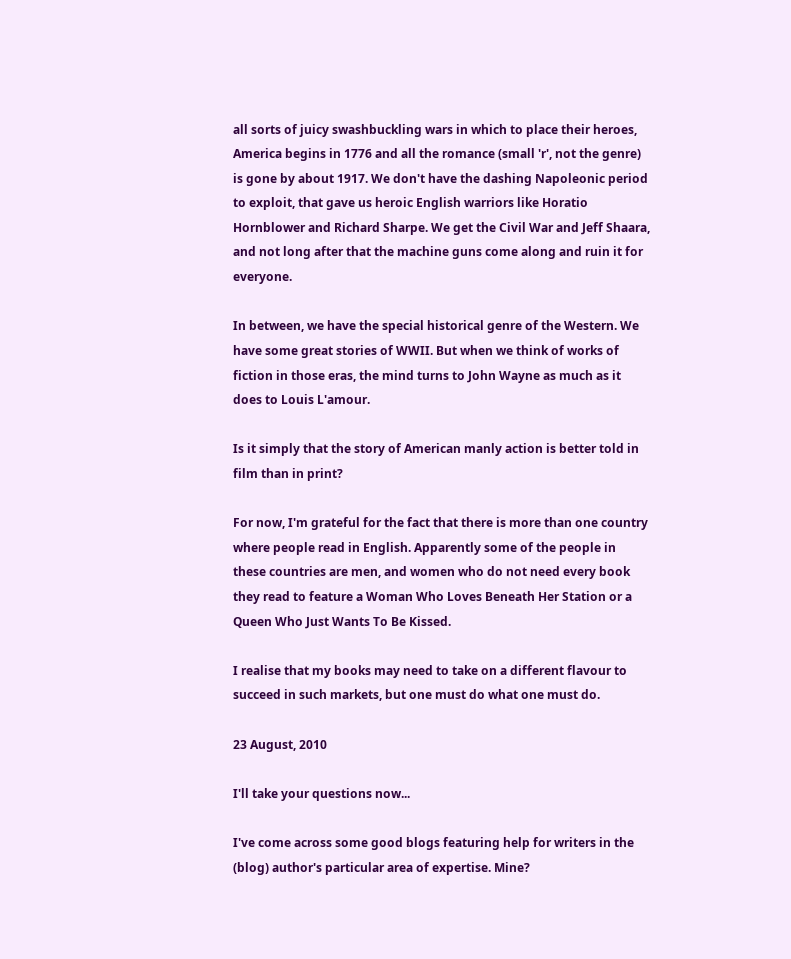all sorts of juicy swashbuckling wars in which to place their heroes, America begins in 1776 and all the romance (small 'r', not the genre) is gone by about 1917. We don't have the dashing Napoleonic period to exploit, that gave us heroic English warriors like Horatio Hornblower and Richard Sharpe. We get the Civil War and Jeff Shaara, and not long after that the machine guns come along and ruin it for everyone.

In between, we have the special historical genre of the Western. We have some great stories of WWII. But when we think of works of fiction in those eras, the mind turns to John Wayne as much as it does to Louis L'amour.

Is it simply that the story of American manly action is better told in film than in print?

For now, I'm grateful for the fact that there is more than one country where people read in English. Apparently some of the people in these countries are men, and women who do not need every book they read to feature a Woman Who Loves Beneath Her Station or a Queen Who Just Wants To Be Kissed.

I realise that my books may need to take on a different flavour to succeed in such markets, but one must do what one must do.

23 August, 2010

I'll take your questions now...

I've come across some good blogs featuring help for writers in the (blog) author's particular area of expertise. Mine?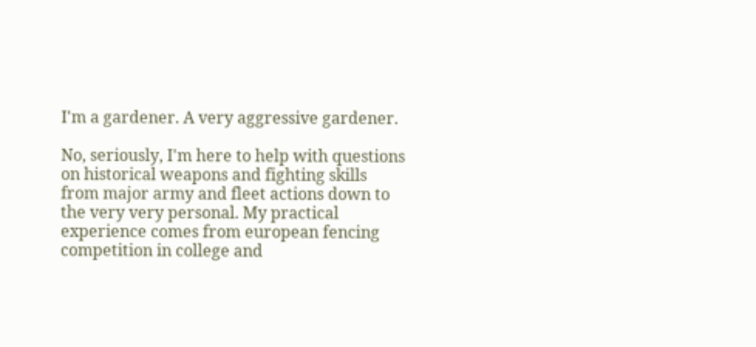I'm a gardener. A very aggressive gardener.

No, seriously, I'm here to help with questions on historical weapons and fighting skills from major army and fleet actions down to the very very personal. My practical experience comes from european fencing competition in college and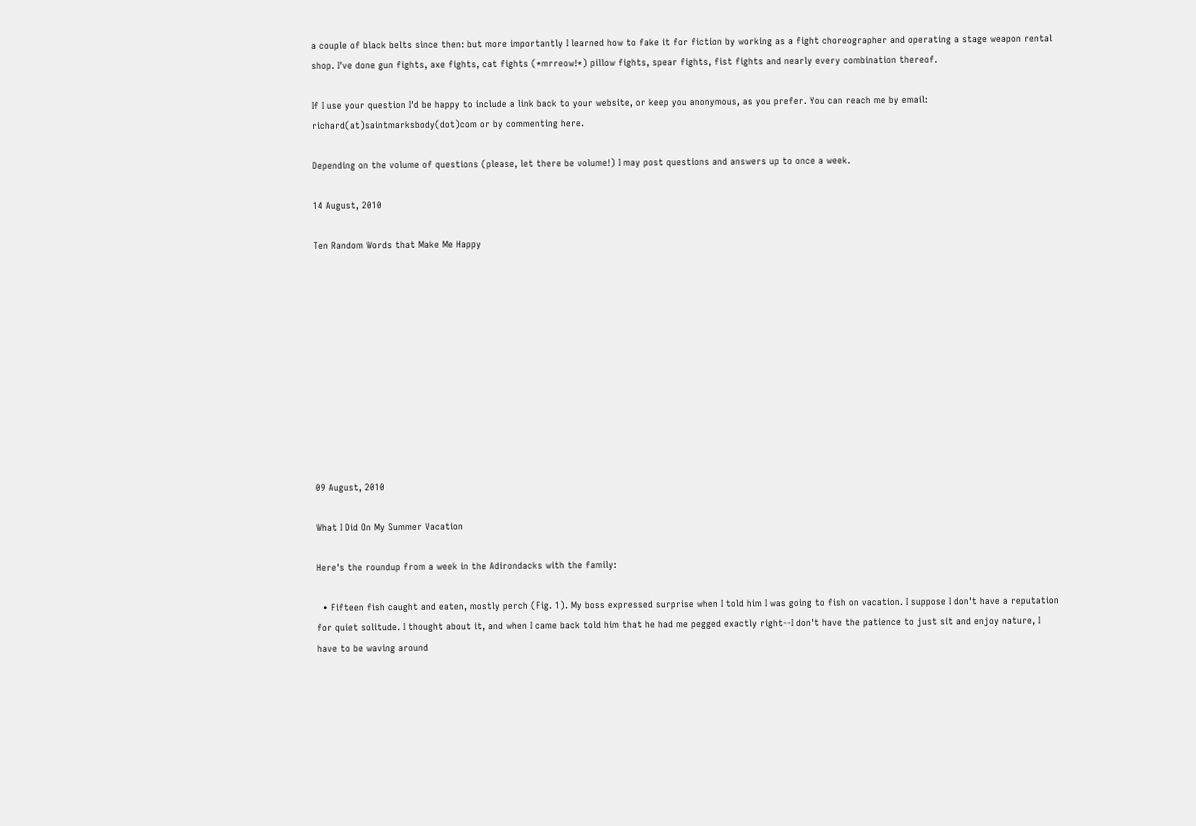a couple of black belts since then: but more importantly I learned how to fake it for fiction by working as a fight choreographer and operating a stage weapon rental shop. I've done gun fights, axe fights, cat fights (*mrreow!*) pillow fights, spear fights, fist fights and nearly every combination thereof.

If I use your question I'd be happy to include a link back to your website, or keep you anonymous, as you prefer. You can reach me by email: richard(at)saintmarksbody(dot)com or by commenting here.

Depending on the volume of questions (please, let there be volume!) I may post questions and answers up to once a week.

14 August, 2010

Ten Random Words that Make Me Happy











09 August, 2010

What I Did On My Summer Vacation

Here's the roundup from a week in the Adirondacks with the family:

  • Fifteen fish caught and eaten, mostly perch (Fig. 1). My boss expressed surprise when I told him I was going to fish on vacation. I suppose I don't have a reputation for quiet solitude. I thought about it, and when I came back told him that he had me pegged exactly right--I don't have the patience to just sit and enjoy nature, I have to be waving around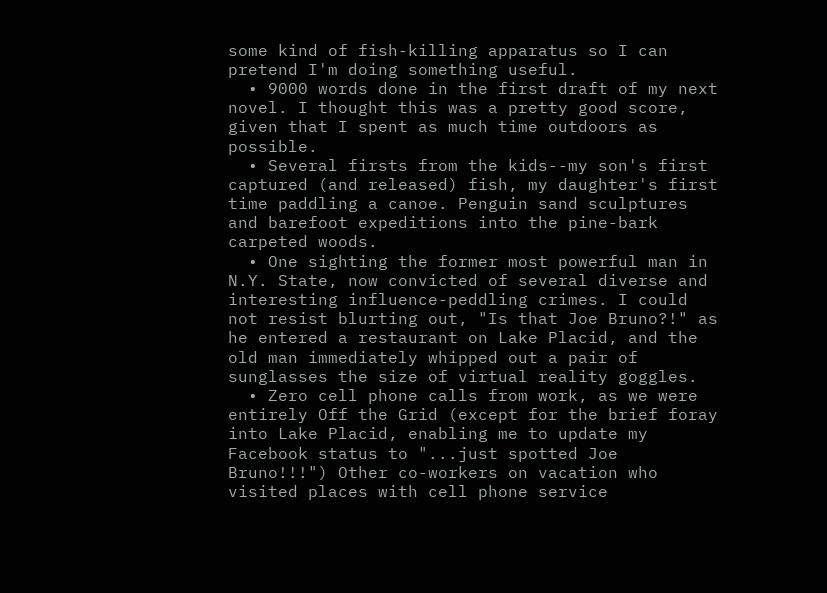some kind of fish-killing apparatus so I can pretend I'm doing something useful.
  • 9000 words done in the first draft of my next novel. I thought this was a pretty good score, given that I spent as much time outdoors as possible.
  • Several firsts from the kids--my son's first captured (and released) fish, my daughter's first time paddling a canoe. Penguin sand sculptures and barefoot expeditions into the pine-bark carpeted woods.
  • One sighting the former most powerful man in N.Y. State, now convicted of several diverse and interesting influence-peddling crimes. I could not resist blurting out, "Is that Joe Bruno?!" as he entered a restaurant on Lake Placid, and the old man immediately whipped out a pair of sunglasses the size of virtual reality goggles.
  • Zero cell phone calls from work, as we were entirely Off the Grid (except for the brief foray into Lake Placid, enabling me to update my Facebook status to "...just spotted Joe Bruno!!!") Other co-workers on vacation who visited places with cell phone service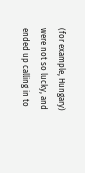(for example, Hungary) were not so lucky, and ended up calling in to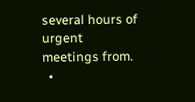several hours of urgent meetings from.
  •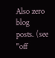Also zero blog posts. (see "off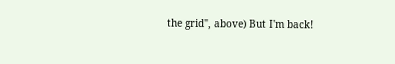the grid", above) But I'm back!